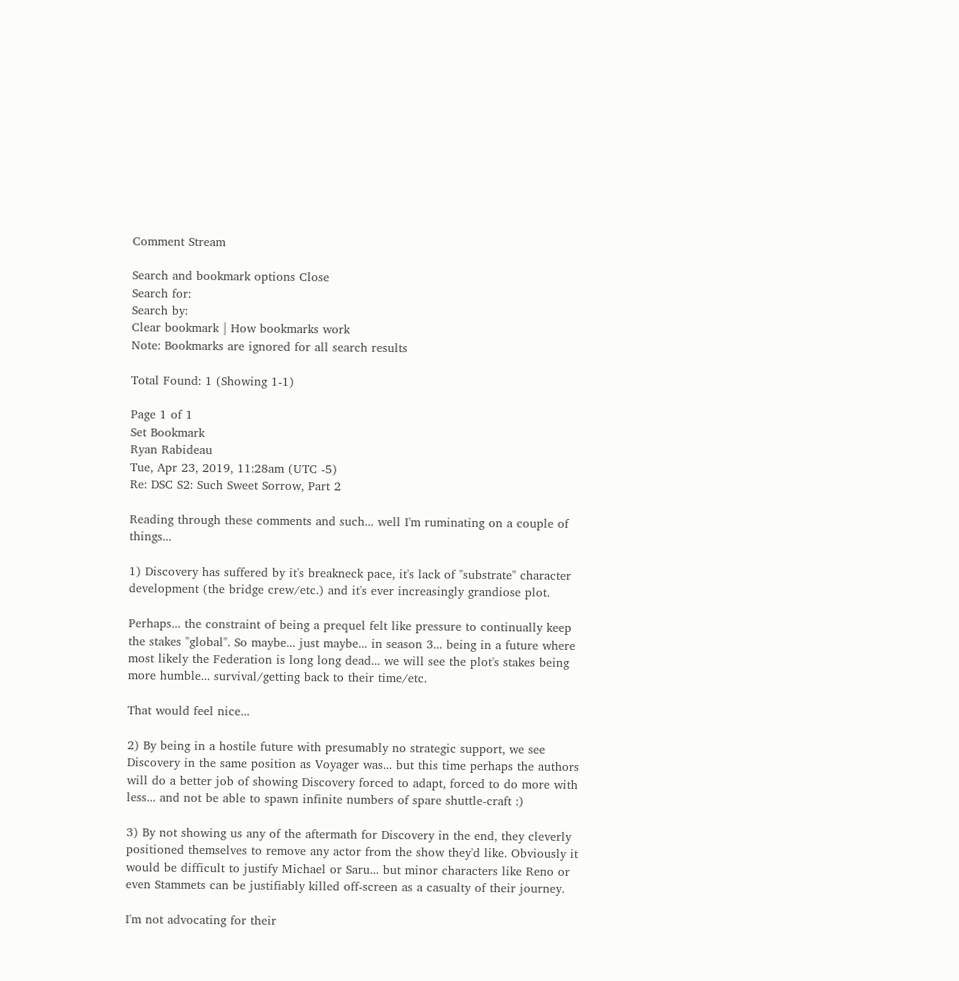Comment Stream

Search and bookmark options Close
Search for:
Search by:
Clear bookmark | How bookmarks work
Note: Bookmarks are ignored for all search results

Total Found: 1 (Showing 1-1)

Page 1 of 1
Set Bookmark
Ryan Rabideau
Tue, Apr 23, 2019, 11:28am (UTC -5)
Re: DSC S2: Such Sweet Sorrow, Part 2

Reading through these comments and such... well I'm ruminating on a couple of things...

1) Discovery has suffered by it's breakneck pace, it's lack of "substrate" character development (the bridge crew/etc.) and it's ever increasingly grandiose plot.

Perhaps... the constraint of being a prequel felt like pressure to continually keep the stakes "global". So maybe... just maybe... in season 3... being in a future where most likely the Federation is long long dead... we will see the plot's stakes being more humble... survival/getting back to their time/etc.

That would feel nice...

2) By being in a hostile future with presumably no strategic support, we see Discovery in the same position as Voyager was... but this time perhaps the authors will do a better job of showing Discovery forced to adapt, forced to do more with less... and not be able to spawn infinite numbers of spare shuttle-craft :)

3) By not showing us any of the aftermath for Discovery in the end, they cleverly positioned themselves to remove any actor from the show they'd like. Obviously it would be difficult to justify Michael or Saru... but minor characters like Reno or even Stammets can be justifiably killed off-screen as a casualty of their journey.

I'm not advocating for their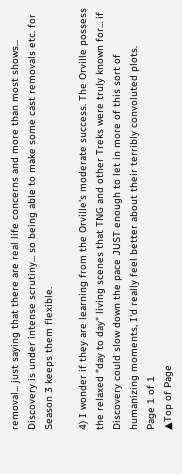removal... just saying that there are real life concerns and more than most shows... Discovery is under intense scrutiny... so being able to make some cast removals etc. for Season 3 keeps them flexible.

4) I wonder if they are learning from the Orville's moderate success. The Orville possess the relaxed "day to day" living scenes that TNG and other Treks were truly known for... if Discovery could slow down the pace JUST enough to let in more of this sort of humanizing moments, I'd really feel better about their terribly convoluted plots.
Page 1 of 1
▲Top of Page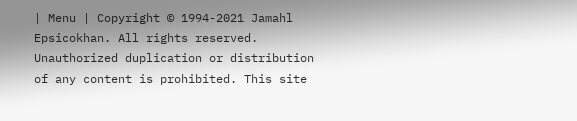| Menu | Copyright © 1994-2021 Jamahl Epsicokhan. All rights reserved. Unauthorized duplication or distribution of any content is prohibited. This site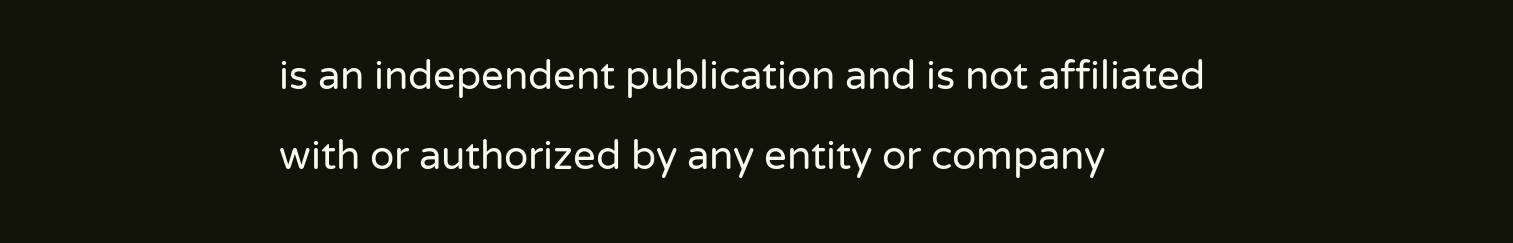is an independent publication and is not affiliated with or authorized by any entity or company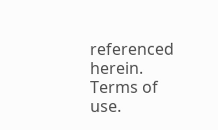referenced herein. Terms of use.